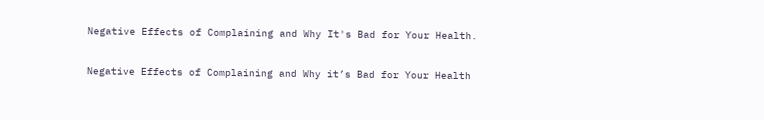Negative Effects of Complaining and Why It's Bad for Your Health.

Negative Effects of Complaining and Why it’s Bad for Your Health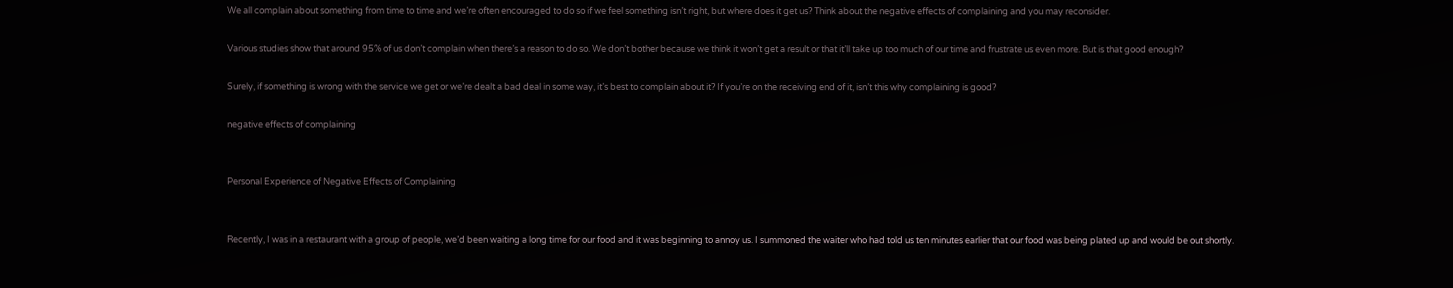We all complain about something from time to time and we’re often encouraged to do so if we feel something isn’t right, but where does it get us? Think about the negative effects of complaining and you may reconsider.

Various studies show that around 95% of us don’t complain when there’s a reason to do so. We don’t bother because we think it won’t get a result or that it’ll take up too much of our time and frustrate us even more. But is that good enough?

Surely, if something is wrong with the service we get or we’re dealt a bad deal in some way, it’s best to complain about it? If you’re on the receiving end of it, isn’t this why complaining is good?

negative effects of complaining


Personal Experience of Negative Effects of Complaining


Recently, I was in a restaurant with a group of people, we’d been waiting a long time for our food and it was beginning to annoy us. I summoned the waiter who had told us ten minutes earlier that our food was being plated up and would be out shortly.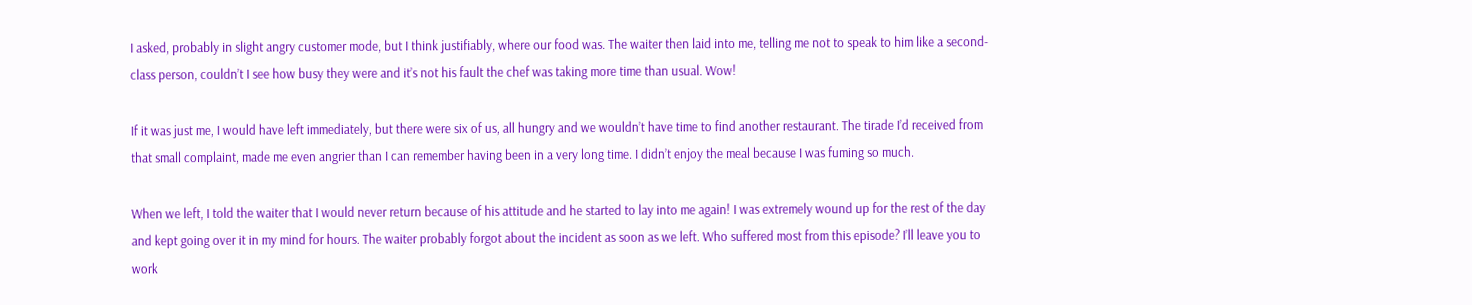I asked, probably in slight angry customer mode, but I think justifiably, where our food was. The waiter then laid into me, telling me not to speak to him like a second-class person, couldn’t I see how busy they were and it’s not his fault the chef was taking more time than usual. Wow!

If it was just me, I would have left immediately, but there were six of us, all hungry and we wouldn’t have time to find another restaurant. The tirade I’d received from that small complaint, made me even angrier than I can remember having been in a very long time. I didn’t enjoy the meal because I was fuming so much.

When we left, I told the waiter that I would never return because of his attitude and he started to lay into me again! I was extremely wound up for the rest of the day and kept going over it in my mind for hours. The waiter probably forgot about the incident as soon as we left. Who suffered most from this episode? I’ll leave you to work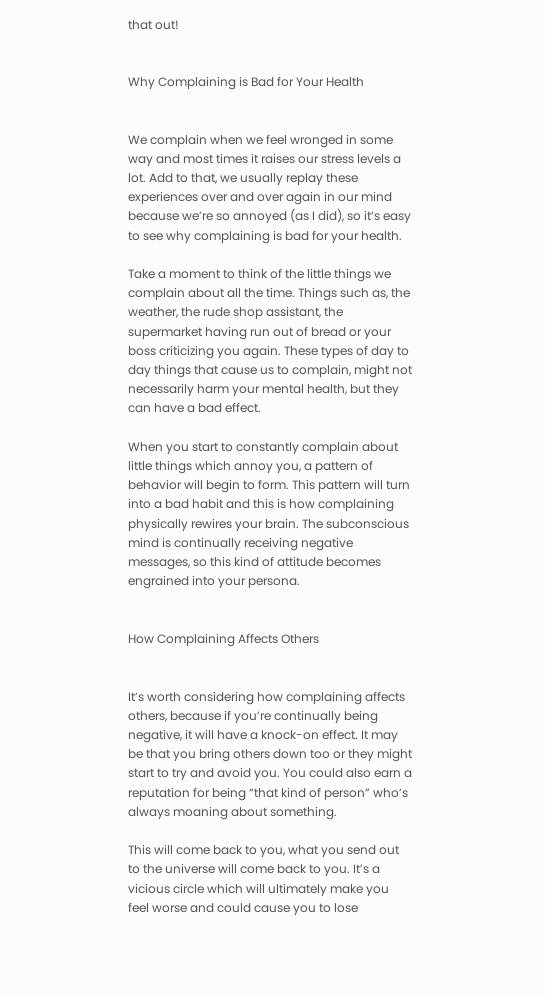that out!


Why Complaining is Bad for Your Health


We complain when we feel wronged in some way and most times it raises our stress levels a lot. Add to that, we usually replay these experiences over and over again in our mind because we’re so annoyed (as I did), so it’s easy to see why complaining is bad for your health.

Take a moment to think of the little things we complain about all the time. Things such as, the weather, the rude shop assistant, the supermarket having run out of bread or your boss criticizing you again. These types of day to day things that cause us to complain, might not necessarily harm your mental health, but they can have a bad effect.

When you start to constantly complain about little things which annoy you, a pattern of behavior will begin to form. This pattern will turn into a bad habit and this is how complaining physically rewires your brain. The subconscious mind is continually receiving negative messages, so this kind of attitude becomes engrained into your persona.


How Complaining Affects Others


It’s worth considering how complaining affects others, because if you’re continually being negative, it will have a knock-on effect. It may be that you bring others down too or they might start to try and avoid you. You could also earn a reputation for being “that kind of person” who’s always moaning about something.

This will come back to you, what you send out to the universe will come back to you. It’s a vicious circle which will ultimately make you feel worse and could cause you to lose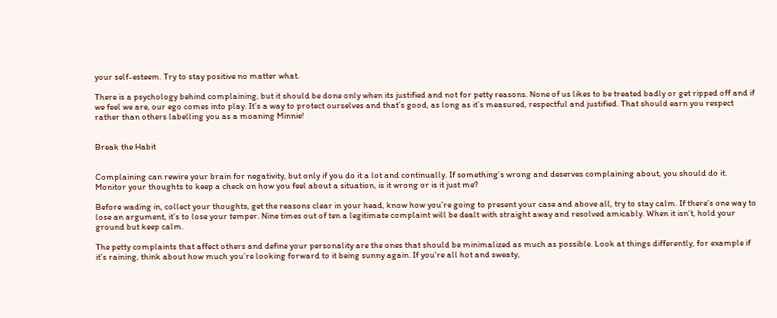your self-esteem. Try to stay positive no matter what.

There is a psychology behind complaining, but it should be done only when its justified and not for petty reasons. None of us likes to be treated badly or get ripped off and if we feel we are, our ego comes into play. It’s a way to protect ourselves and that’s good, as long as it’s measured, respectful and justified. That should earn you respect rather than others labelling you as a moaning Minnie!


Break the Habit


Complaining can rewire your brain for negativity, but only if you do it a lot and continually. If something’s wrong and deserves complaining about, you should do it. Monitor your thoughts to keep a check on how you feel about a situation, is it wrong or is it just me?

Before wading in, collect your thoughts, get the reasons clear in your head, know how you’re going to present your case and above all, try to stay calm. If there’s one way to lose an argument, it’s to lose your temper. Nine times out of ten a legitimate complaint will be dealt with straight away and resolved amicably. When it isn’t, hold your ground but keep calm.

The petty complaints that affect others and define your personality are the ones that should be minimalized as much as possible. Look at things differently, for example if it’s raining, think about how much you’re looking forward to it being sunny again. If you’re all hot and sweaty,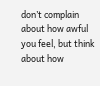don’t complain about how awful you feel, but think about how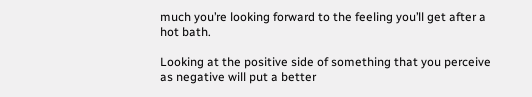much you’re looking forward to the feeling you’ll get after a hot bath.

Looking at the positive side of something that you perceive as negative will put a better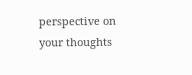perspective on your thoughts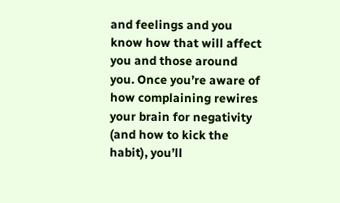and feelings and you know how that will affect you and those around you. Once you’re aware of how complaining rewires your brain for negativity (and how to kick the habit), you’ll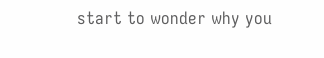start to wonder why you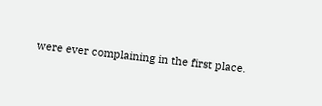were ever complaining in the first place.